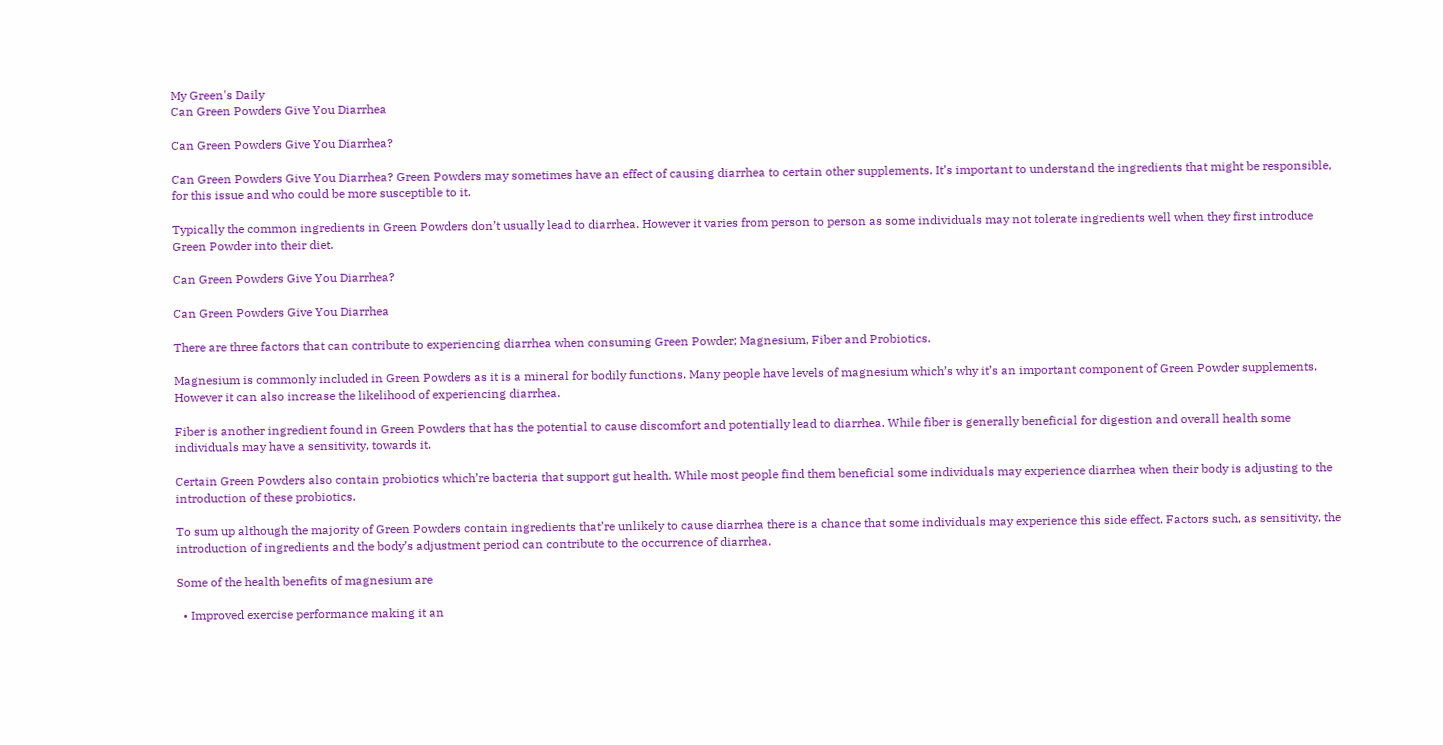My Green's Daily
Can Green Powders Give You Diarrhea

Can Green Powders Give You Diarrhea?

Can Green Powders Give You Diarrhea? Green Powders may sometimes have an effect of causing diarrhea to certain other supplements. It’s important to understand the ingredients that might be responsible, for this issue and who could be more susceptible to it.

Typically the common ingredients in Green Powders don’t usually lead to diarrhea. However it varies from person to person as some individuals may not tolerate ingredients well when they first introduce Green Powder into their diet.

Can Green Powders Give You Diarrhea?

Can Green Powders Give You Diarrhea

There are three factors that can contribute to experiencing diarrhea when consuming Green Powder; Magnesium, Fiber and Probiotics.

Magnesium is commonly included in Green Powders as it is a mineral for bodily functions. Many people have levels of magnesium which’s why it’s an important component of Green Powder supplements. However it can also increase the likelihood of experiencing diarrhea.

Fiber is another ingredient found in Green Powders that has the potential to cause discomfort and potentially lead to diarrhea. While fiber is generally beneficial for digestion and overall health some individuals may have a sensitivity, towards it.

Certain Green Powders also contain probiotics which’re bacteria that support gut health. While most people find them beneficial some individuals may experience diarrhea when their body is adjusting to the introduction of these probiotics.

To sum up although the majority of Green Powders contain ingredients that’re unlikely to cause diarrhea there is a chance that some individuals may experience this side effect. Factors such, as sensitivity, the introduction of ingredients and the body’s adjustment period can contribute to the occurrence of diarrhea.

Some of the health benefits of magnesium are

  • Improved exercise performance making it an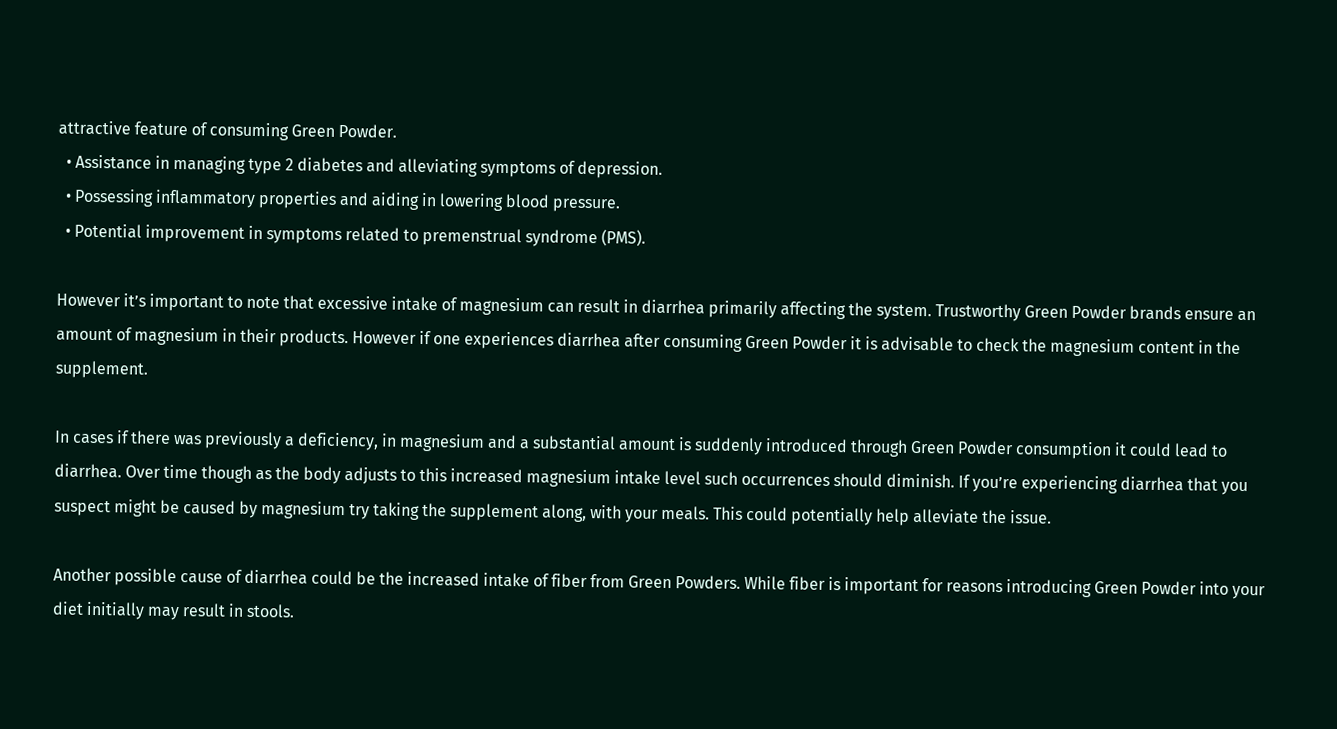attractive feature of consuming Green Powder.
  • Assistance in managing type 2 diabetes and alleviating symptoms of depression.
  • Possessing inflammatory properties and aiding in lowering blood pressure.
  • Potential improvement in symptoms related to premenstrual syndrome (PMS).

However it’s important to note that excessive intake of magnesium can result in diarrhea primarily affecting the system. Trustworthy Green Powder brands ensure an amount of magnesium in their products. However if one experiences diarrhea after consuming Green Powder it is advisable to check the magnesium content in the supplement.

In cases if there was previously a deficiency, in magnesium and a substantial amount is suddenly introduced through Green Powder consumption it could lead to diarrhea. Over time though as the body adjusts to this increased magnesium intake level such occurrences should diminish. If you’re experiencing diarrhea that you suspect might be caused by magnesium try taking the supplement along, with your meals. This could potentially help alleviate the issue.

Another possible cause of diarrhea could be the increased intake of fiber from Green Powders. While fiber is important for reasons introducing Green Powder into your diet initially may result in stools.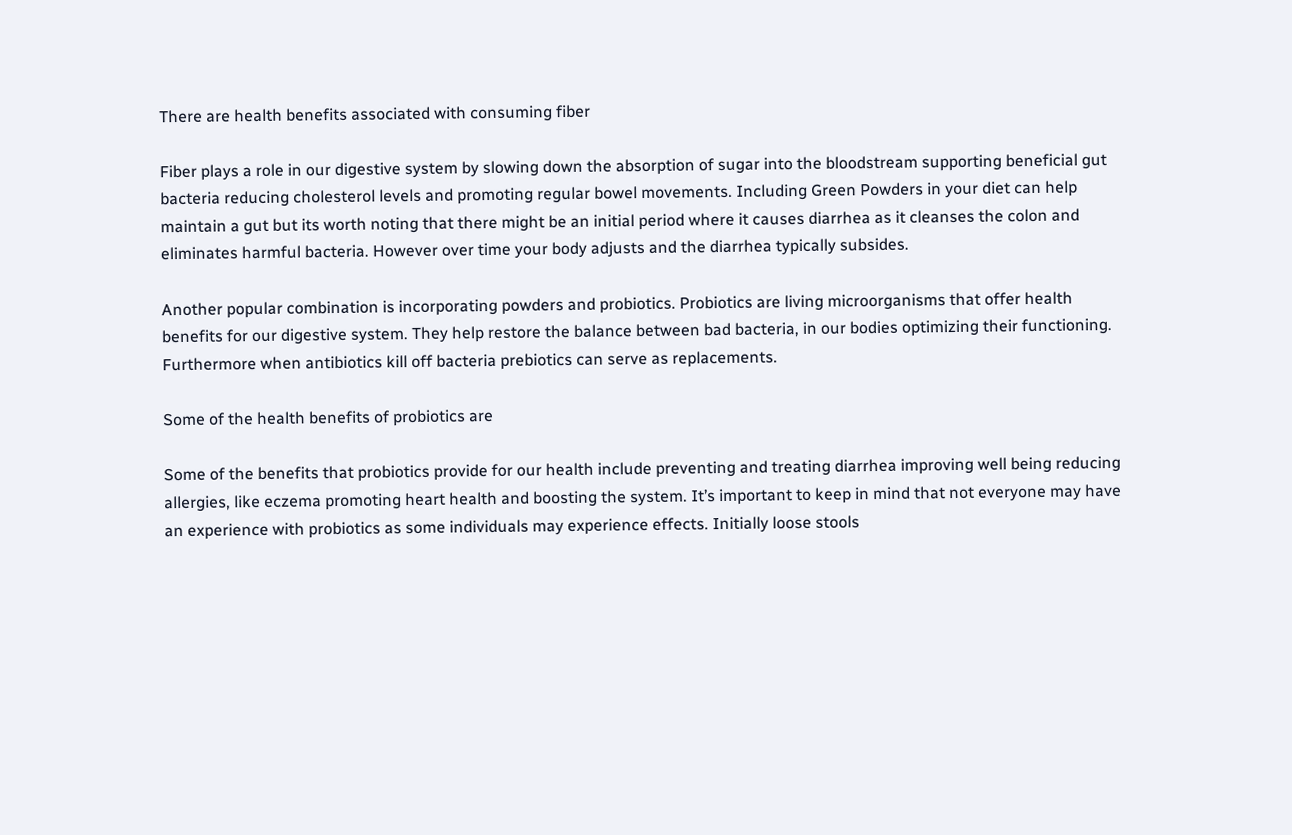There are health benefits associated with consuming fiber

Fiber plays a role in our digestive system by slowing down the absorption of sugar into the bloodstream supporting beneficial gut bacteria reducing cholesterol levels and promoting regular bowel movements. Including Green Powders in your diet can help maintain a gut but its worth noting that there might be an initial period where it causes diarrhea as it cleanses the colon and eliminates harmful bacteria. However over time your body adjusts and the diarrhea typically subsides.

Another popular combination is incorporating powders and probiotics. Probiotics are living microorganisms that offer health benefits for our digestive system. They help restore the balance between bad bacteria, in our bodies optimizing their functioning. Furthermore when antibiotics kill off bacteria prebiotics can serve as replacements.

Some of the health benefits of probiotics are

Some of the benefits that probiotics provide for our health include preventing and treating diarrhea improving well being reducing allergies, like eczema promoting heart health and boosting the system. It’s important to keep in mind that not everyone may have an experience with probiotics as some individuals may experience effects. Initially loose stools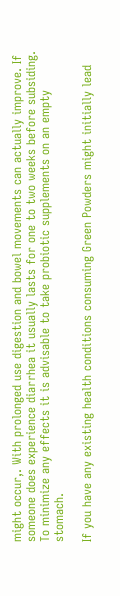might occur,. With prolonged use digestion and bowel movements can actually improve. If someone does experience diarrhea it usually lasts for one to two weeks before subsiding. To minimize any effects it is advisable to take probiotic supplements on an empty stomach.

If you have any existing health conditions consuming Green Powders might initially lead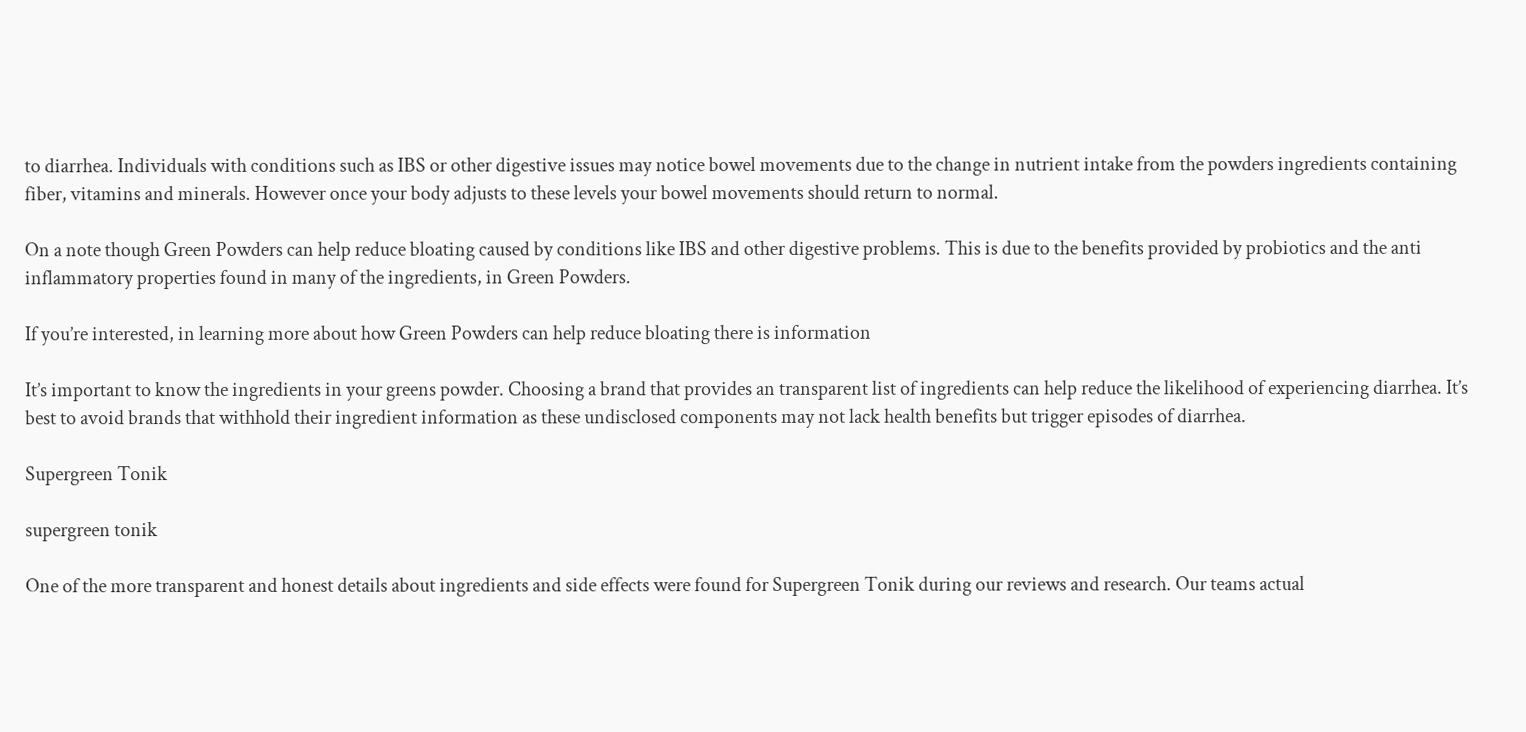to diarrhea. Individuals with conditions such as IBS or other digestive issues may notice bowel movements due to the change in nutrient intake from the powders ingredients containing fiber, vitamins and minerals. However once your body adjusts to these levels your bowel movements should return to normal.

On a note though Green Powders can help reduce bloating caused by conditions like IBS and other digestive problems. This is due to the benefits provided by probiotics and the anti inflammatory properties found in many of the ingredients, in Green Powders.

If you’re interested, in learning more about how Green Powders can help reduce bloating there is information

It’s important to know the ingredients in your greens powder. Choosing a brand that provides an transparent list of ingredients can help reduce the likelihood of experiencing diarrhea. It’s best to avoid brands that withhold their ingredient information as these undisclosed components may not lack health benefits but trigger episodes of diarrhea.

Supergreen Tonik

supergreen tonik

One of the more transparent and honest details about ingredients and side effects were found for Supergreen Tonik during our reviews and research. Our teams actual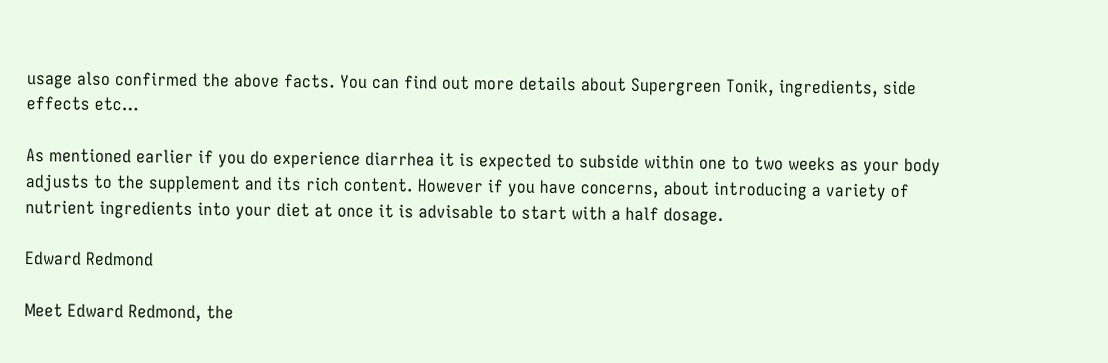usage also confirmed the above facts. You can find out more details about Supergreen Tonik, ingredients, side effects etc…

As mentioned earlier if you do experience diarrhea it is expected to subside within one to two weeks as your body adjusts to the supplement and its rich content. However if you have concerns, about introducing a variety of nutrient ingredients into your diet at once it is advisable to start with a half dosage.

Edward Redmond

Meet Edward Redmond, the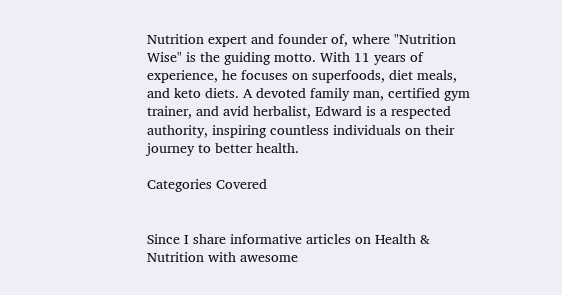Nutrition expert and founder of, where "Nutrition Wise" is the guiding motto. With 11 years of experience, he focuses on superfoods, diet meals, and keto diets. A devoted family man, certified gym trainer, and avid herbalist, Edward is a respected authority, inspiring countless individuals on their journey to better health.

Categories Covered


Since I share informative articles on Health & Nutrition with awesome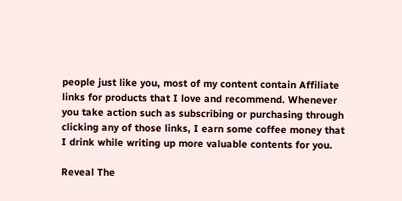people just like you, most of my content contain Affiliate links for products that I love and recommend. Whenever you take action such as subscribing or purchasing through clicking any of those links, I earn some coffee money that I drink while writing up more valuable contents for you.

Reveal The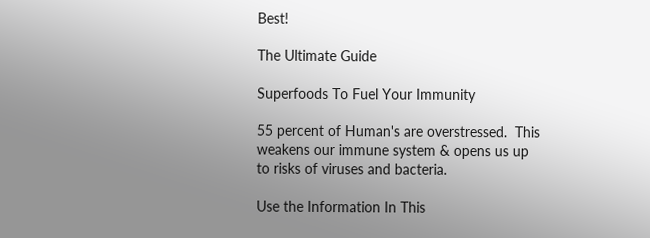Best!

The Ultimate Guide

Superfoods To Fuel Your Immunity

55 percent of Human's are overstressed.  This weakens our immune system & opens us up to risks of viruses and bacteria.

Use the Information In This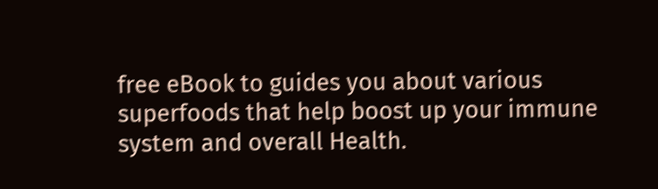free eBook to guides you about various superfoods that help boost up your immune system and overall Health.